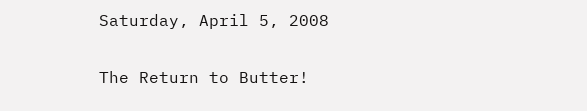Saturday, April 5, 2008

The Return to Butter!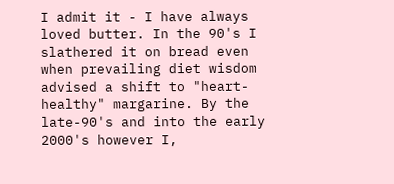I admit it - I have always loved butter. In the 90's I slathered it on bread even when prevailing diet wisdom advised a shift to "heart-healthy" margarine. By the late-90's and into the early 2000's however I,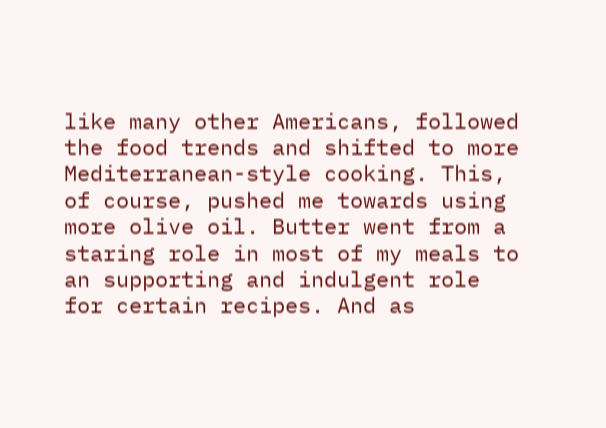like many other Americans, followed the food trends and shifted to more Mediterranean-style cooking. This, of course, pushed me towards using more olive oil. Butter went from a staring role in most of my meals to an supporting and indulgent role for certain recipes. And as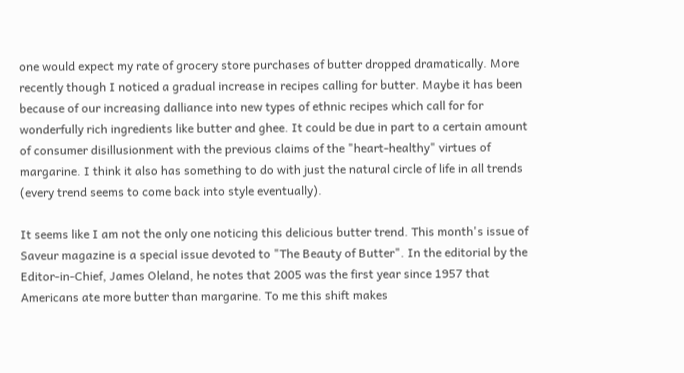one would expect my rate of grocery store purchases of butter dropped dramatically. More recently though I noticed a gradual increase in recipes calling for butter. Maybe it has been because of our increasing dalliance into new types of ethnic recipes which call for for wonderfully rich ingredients like butter and ghee. It could be due in part to a certain amount of consumer disillusionment with the previous claims of the "heart-healthy" virtues of margarine. I think it also has something to do with just the natural circle of life in all trends (every trend seems to come back into style eventually).

It seems like I am not the only one noticing this delicious butter trend. This month's issue of Saveur magazine is a special issue devoted to "The Beauty of Butter". In the editorial by the Editor-in-Chief, James Oleland, he notes that 2005 was the first year since 1957 that Americans ate more butter than margarine. To me this shift makes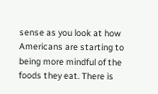sense as you look at how Americans are starting to being more mindful of the foods they eat. There is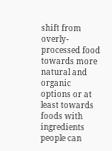shift from overly-processed food towards more natural and organic options or at least towards foods with ingredients people can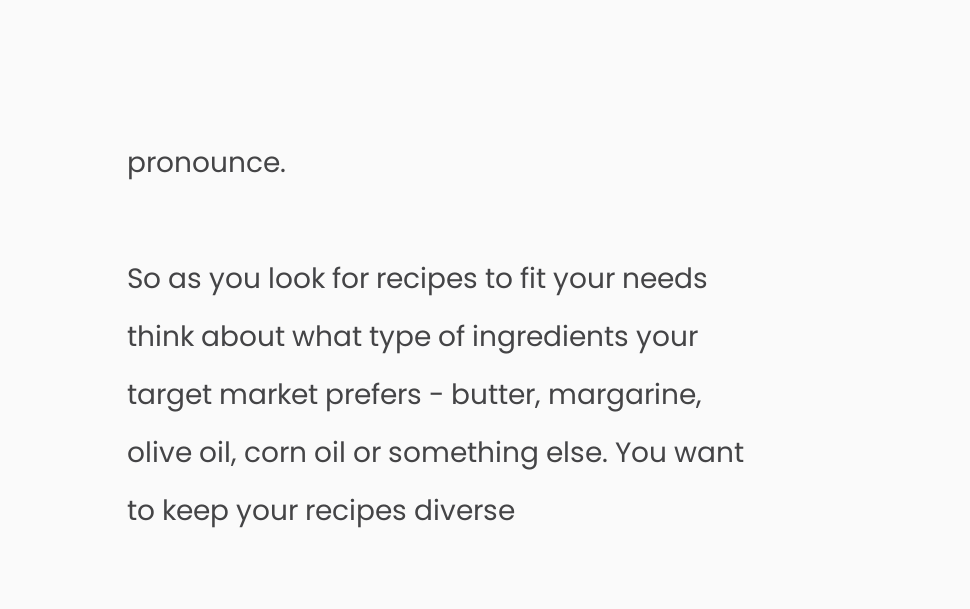pronounce.

So as you look for recipes to fit your needs think about what type of ingredients your target market prefers - butter, margarine, olive oil, corn oil or something else. You want to keep your recipes diverse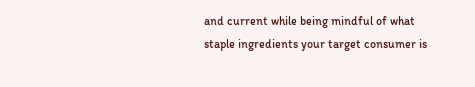and current while being mindful of what staple ingredients your target consumer is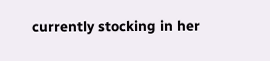currently stocking in her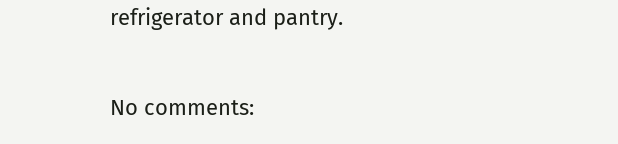refrigerator and pantry.

No comments: